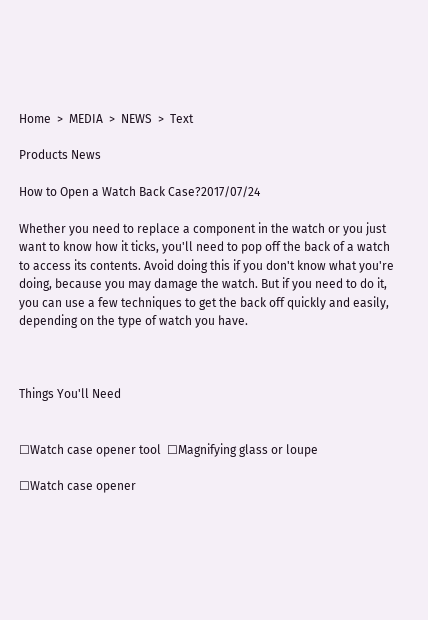Home  >  MEDIA  >  NEWS  >  Text

Products News

How to Open a Watch Back Case?2017/07/24

Whether you need to replace a component in the watch or you just want to know how it ticks, you'll need to pop off the back of a watch to access its contents. Avoid doing this if you don't know what you're doing, because you may damage the watch. But if you need to do it, you can use a few techniques to get the back off quickly and easily, depending on the type of watch you have.



Things You'll Need


☐Watch case opener tool  ☐Magnifying glass or loupe

☐Watch case opener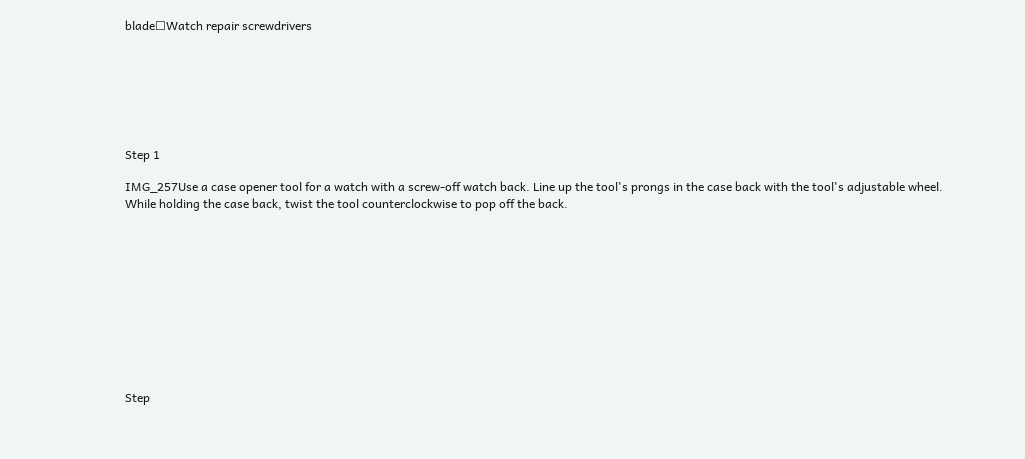blade☐Watch repair screwdrivers







Step 1

IMG_257Use a case opener tool for a watch with a screw-off watch back. Line up the tool's prongs in the case back with the tool's adjustable wheel. While holding the case back, twist the tool counterclockwise to pop off the back.











Step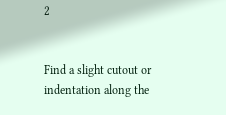2


Find a slight cutout or indentation along the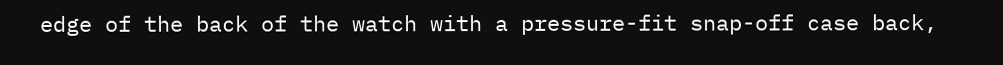edge of the back of the watch with a pressure-fit snap-off case back,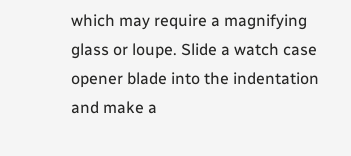which may require a magnifying glass or loupe. Slide a watch case opener blade into the indentation and make a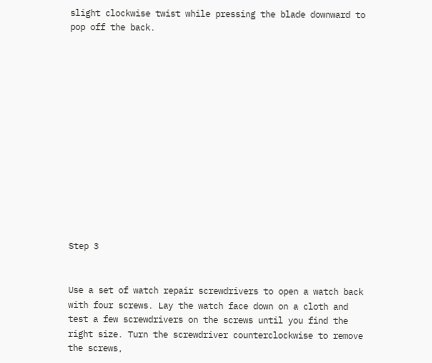slight clockwise twist while pressing the blade downward to pop off the back.














Step 3


Use a set of watch repair screwdrivers to open a watch back with four screws. Lay the watch face down on a cloth and test a few screwdrivers on the screws until you find the right size. Turn the screwdriver counterclockwise to remove the screws,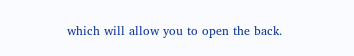which will allow you to open the back.